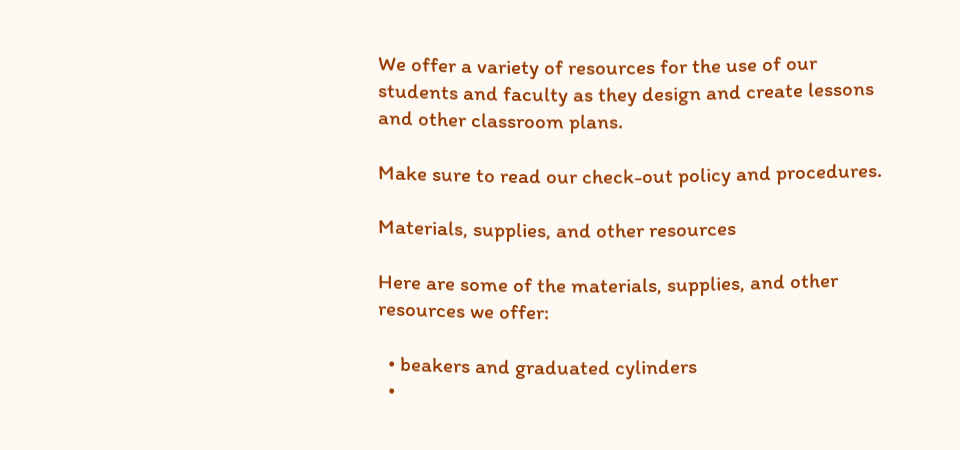We offer a variety of resources for the use of our students and faculty as they design and create lessons and other classroom plans.

Make sure to read our check-out policy and procedures.

Materials, supplies, and other resources

Here are some of the materials, supplies, and other resources we offer:

  • beakers and graduated cylinders
  •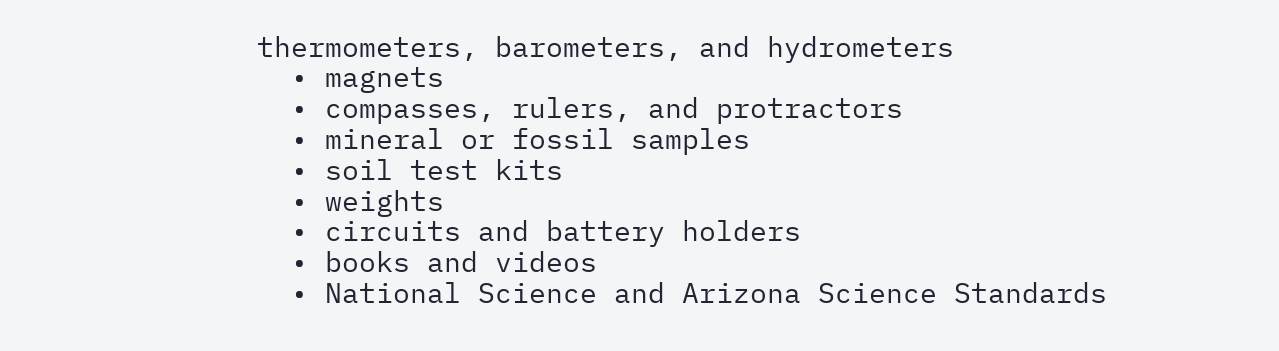thermometers, barometers, and hydrometers
  • magnets
  • compasses, rulers, and protractors
  • mineral or fossil samples
  • soil test kits
  • weights
  • circuits and battery holders
  • books and videos
  • National Science and Arizona Science Standards